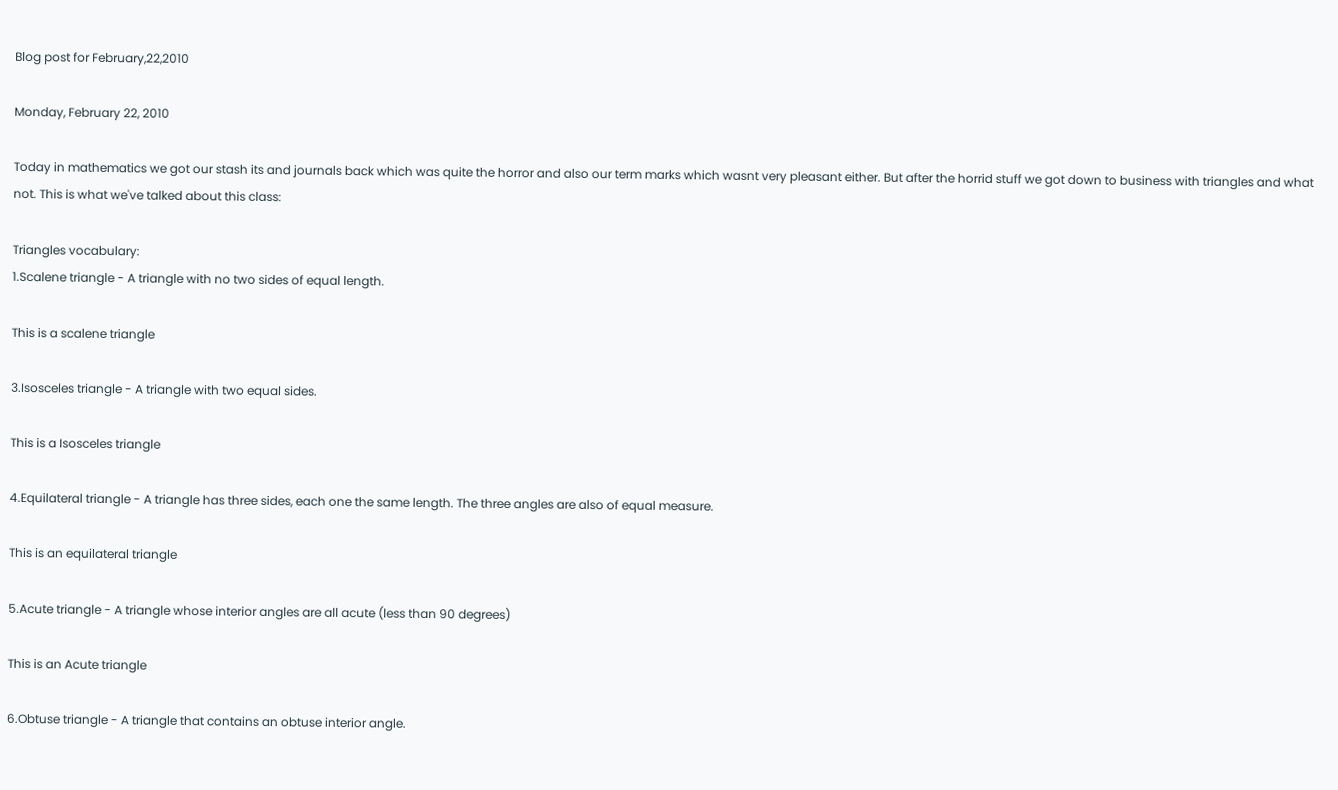Blog post for February,22,2010

Monday, February 22, 2010

Today in mathematics we got our stash its and journals back which was quite the horror and also our term marks which wasnt very pleasant either. But after the horrid stuff we got down to business with triangles and what not. This is what we've talked about this class:

Triangles vocabulary:
1.Scalene triangle - A triangle with no two sides of equal length.

This is a scalene triangle

3.Isosceles triangle - A triangle with two equal sides.

This is a Isosceles triangle

4.Equilateral triangle - A triangle has three sides, each one the same length. The three angles are also of equal measure.

This is an equilateral triangle

5.Acute triangle - A triangle whose interior angles are all acute (less than 90 degrees)

This is an Acute triangle

6.Obtuse triangle - A triangle that contains an obtuse interior angle.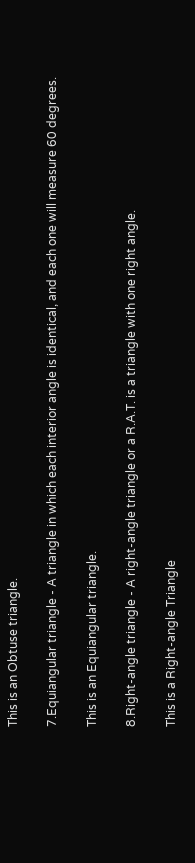This is an Obtuse triangle.

7.Equiangular triangle - A triangle in which each interior angle is identical, and each one will measure 60 degrees.

This is an Equiangular triangle.

8.Right-angle triangle - A right-angle triangle or a R.A.T. is a triangle with one right angle.

This is a Right-angle Triangle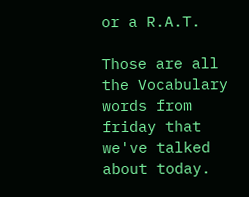or a R.A.T.

Those are all the Vocabulary words from friday that we've talked about today.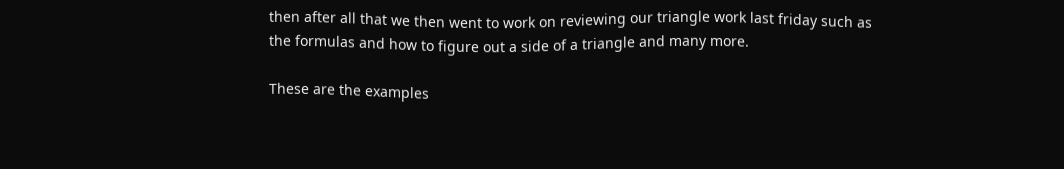then after all that we then went to work on reviewing our triangle work last friday such as the formulas and how to figure out a side of a triangle and many more.

These are the examples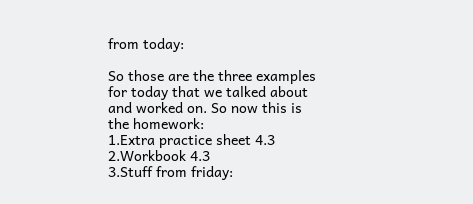from today:

So those are the three examples for today that we talked about and worked on. So now this is the homework:
1.Extra practice sheet 4.3
2.Workbook 4.3
3.Stuff from friday: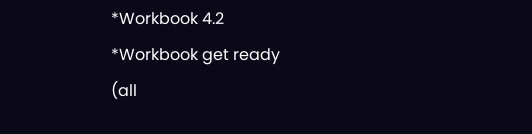*Workbook 4.2
*Workbook get ready
(all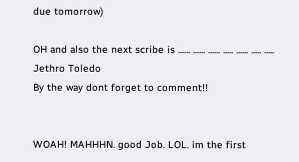due tomorrow)

OH and also the next scribe is ...... ...... ...... ..... ...... ..... ..... Jethro Toledo
By the way dont forget to comment!!


WOAH! MAHHHN. good Job. LOL. im the first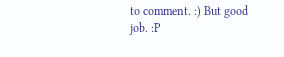to comment. :) But good job. :P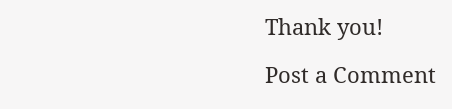Thank you!

Post a Comment